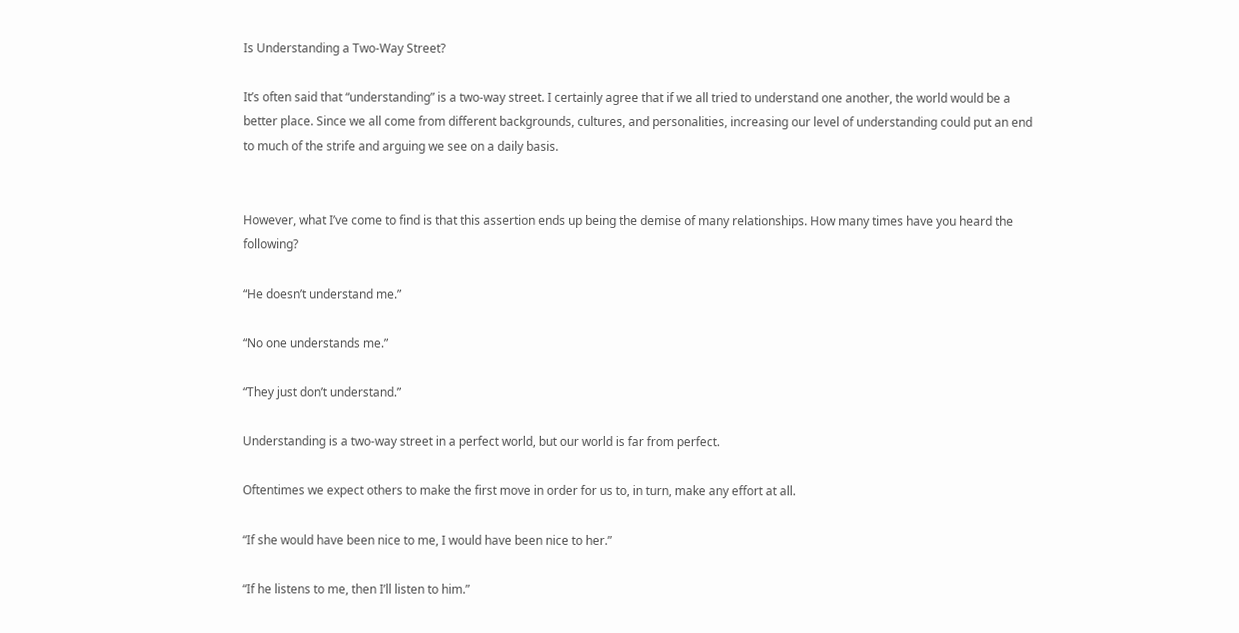Is Understanding a Two-Way Street?

It’s often said that “understanding” is a two-way street. I certainly agree that if we all tried to understand one another, the world would be a better place. Since we all come from different backgrounds, cultures, and personalities, increasing our level of understanding could put an end to much of the strife and arguing we see on a daily basis.


However, what I’ve come to find is that this assertion ends up being the demise of many relationships. How many times have you heard the following?

“He doesn’t understand me.”

“No one understands me.”

“They just don’t understand.”

Understanding is a two-way street in a perfect world, but our world is far from perfect.

Oftentimes we expect others to make the first move in order for us to, in turn, make any effort at all.

“If she would have been nice to me, I would have been nice to her.”

“If he listens to me, then I’ll listen to him.”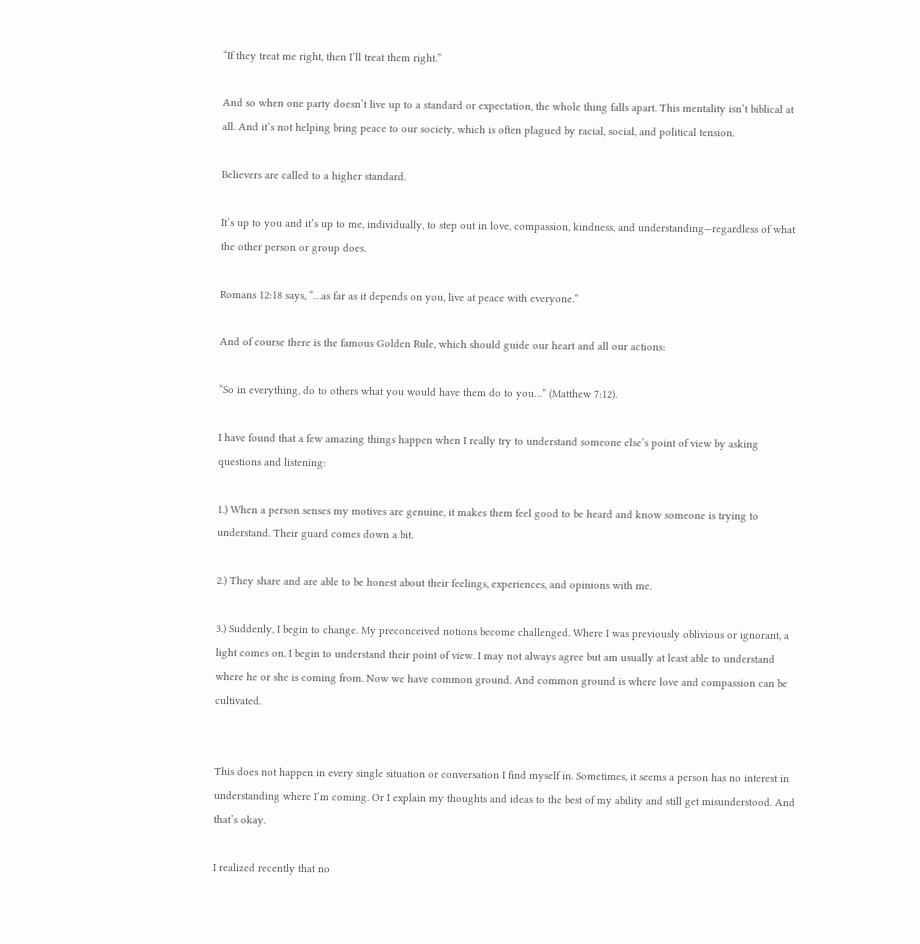“If they treat me right, then I’ll treat them right.”

And so when one party doesn’t live up to a standard or expectation, the whole thing falls apart. This mentality isn’t biblical at all. And it’s not helping bring peace to our society, which is often plagued by racial, social, and political tension.

Believers are called to a higher standard.

It’s up to you and it’s up to me, individually, to step out in love, compassion, kindness, and understanding—regardless of what the other person or group does.

Romans 12:18 says, “…as far as it depends on you, live at peace with everyone.”

And of course there is the famous Golden Rule, which should guide our heart and all our actions:

“So in everything, do to others what you would have them do to you…” (Matthew 7:12).

I have found that a few amazing things happen when I really try to understand someone else’s point of view by asking questions and listening:

1.) When a person senses my motives are genuine, it makes them feel good to be heard and know someone is trying to understand. Their guard comes down a bit.

2.) They share and are able to be honest about their feelings, experiences, and opinions with me.

3.) Suddenly, I begin to change. My preconceived notions become challenged. Where I was previously oblivious or ignorant, a light comes on. I begin to understand their point of view. I may not always agree but am usually at least able to understand where he or she is coming from. Now we have common ground. And common ground is where love and compassion can be cultivated.


This does not happen in every single situation or conversation I find myself in. Sometimes, it seems a person has no interest in understanding where I’m coming. Or I explain my thoughts and ideas to the best of my ability and still get misunderstood. And that’s okay.

I realized recently that no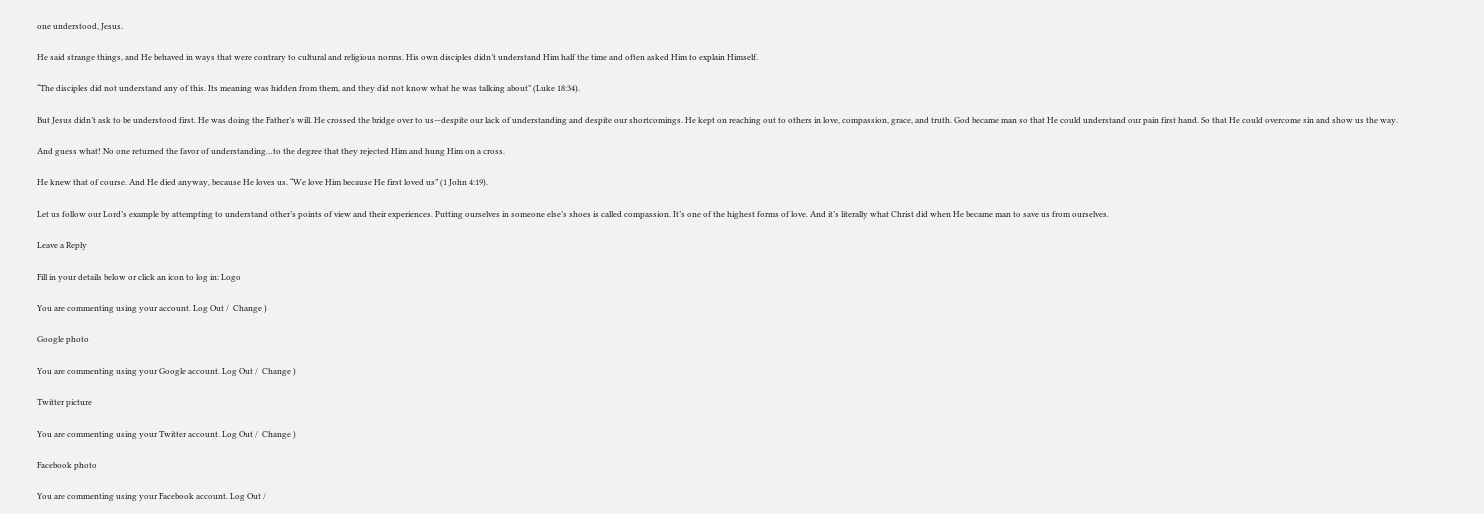one understood, Jesus.

He said strange things, and He behaved in ways that were contrary to cultural and religious norms. His own disciples didn’t understand Him half the time and often asked Him to explain Himself.

“The disciples did not understand any of this. Its meaning was hidden from them, and they did not know what he was talking about” (Luke 18:34).

But Jesus didn’t ask to be understood first. He was doing the Father’s will. He crossed the bridge over to us—despite our lack of understanding and despite our shortcomings. He kept on reaching out to others in love, compassion, grace, and truth. God became man so that He could understand our pain first hand. So that He could overcome sin and show us the way.

And guess what! No one returned the favor of understanding…to the degree that they rejected Him and hung Him on a cross.

He knew that of course. And He died anyway, because He loves us. “We love Him because He first loved us” (1 John 4:19).

Let us follow our Lord’s example by attempting to understand other’s points of view and their experiences. Putting ourselves in someone else’s shoes is called compassion. It’s one of the highest forms of love. And it’s literally what Christ did when He became man to save us from ourselves.

Leave a Reply

Fill in your details below or click an icon to log in: Logo

You are commenting using your account. Log Out /  Change )

Google photo

You are commenting using your Google account. Log Out /  Change )

Twitter picture

You are commenting using your Twitter account. Log Out /  Change )

Facebook photo

You are commenting using your Facebook account. Log Out /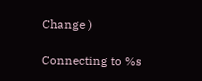Change )

Connecting to %s